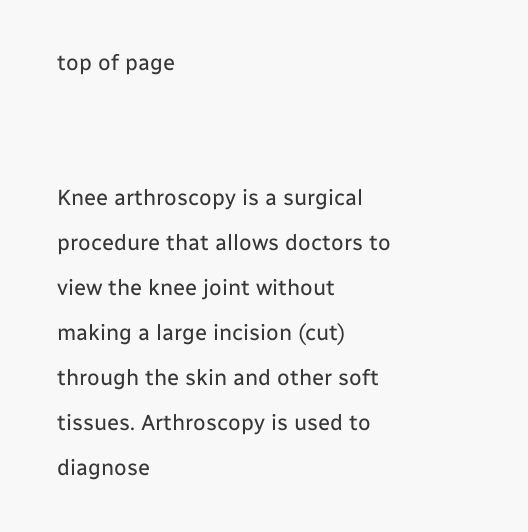top of page


Knee arthroscopy is a surgical procedure that allows doctors to view the knee joint without making a large incision (cut) through the skin and other soft tissues. Arthroscopy is used to diagnose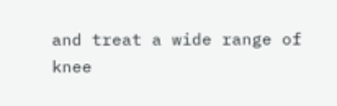and treat a wide range of knee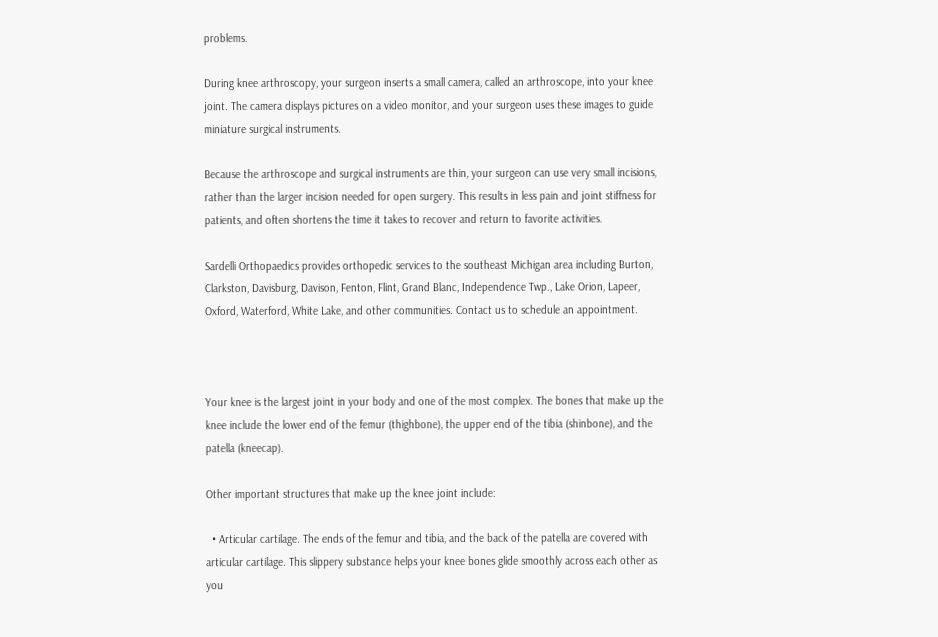problems.

During knee arthroscopy, your surgeon inserts a small camera, called an arthroscope, into your knee joint. The camera displays pictures on a video monitor, and your surgeon uses these images to guide miniature surgical instruments.

Because the arthroscope and surgical instruments are thin, your surgeon can use very small incisions, rather than the larger incision needed for open surgery. This results in less pain and joint stiffness for patients, and often shortens the time it takes to recover and return to favorite activities.

Sardelli Orthopaedics provides orthopedic services to the southeast Michigan area including Burton, Clarkston, Davisburg, Davison, Fenton, Flint, Grand Blanc, Independence Twp., Lake Orion, Lapeer, Oxford, Waterford, White Lake, and other communities. Contact us to schedule an appointment.



Your knee is the largest joint in your body and one of the most complex. The bones that make up the knee include the lower end of the femur (thighbone), the upper end of the tibia (shinbone), and the patella (kneecap).

Other important structures that make up the knee joint include:

  • Articular cartilage. The ends of the femur and tibia, and the back of the patella are covered with articular cartilage. This slippery substance helps your knee bones glide smoothly across each other as you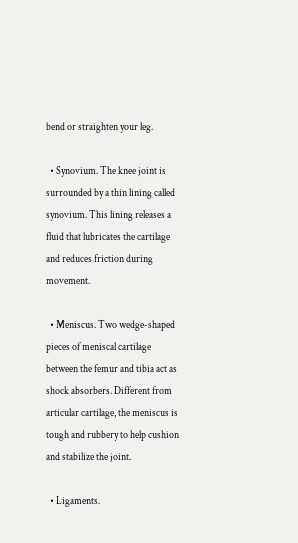bend or straighten your leg.

  • Synovium. The knee joint is surrounded by a thin lining called synovium. This lining releases a fluid that lubricates the cartilage and reduces friction during movement.

  • Meniscus. Two wedge-shaped pieces of meniscal cartilage between the femur and tibia act as shock absorbers. Different from articular cartilage, the meniscus is tough and rubbery to help cushion and stabilize the joint.

  • Ligaments.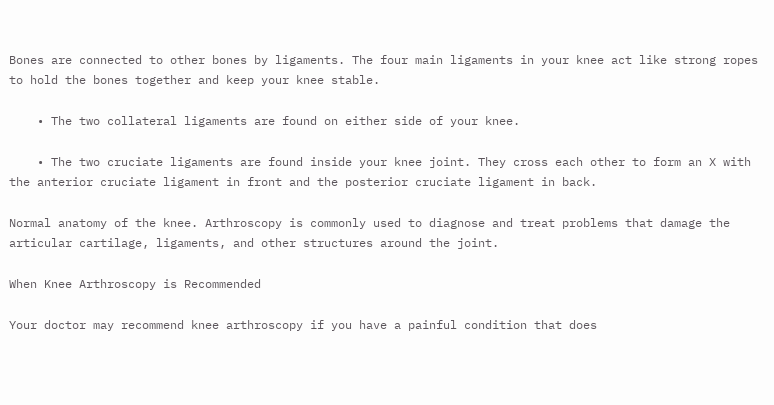Bones are connected to other bones by ligaments. The four main ligaments in your knee act like strong ropes to hold the bones together and keep your knee stable.

    • The two collateral ligaments are found on either side of your knee.

    • The two cruciate ligaments are found inside your knee joint. They cross each other to form an X with the anterior cruciate ligament in front and the posterior cruciate ligament in back.

Normal anatomy of the knee. Arthroscopy is commonly used to diagnose and treat problems that damage the articular cartilage, ligaments, and other structures around the joint.

When Knee Arthroscopy is Recommended

Your doctor may recommend knee arthroscopy if you have a painful condition that does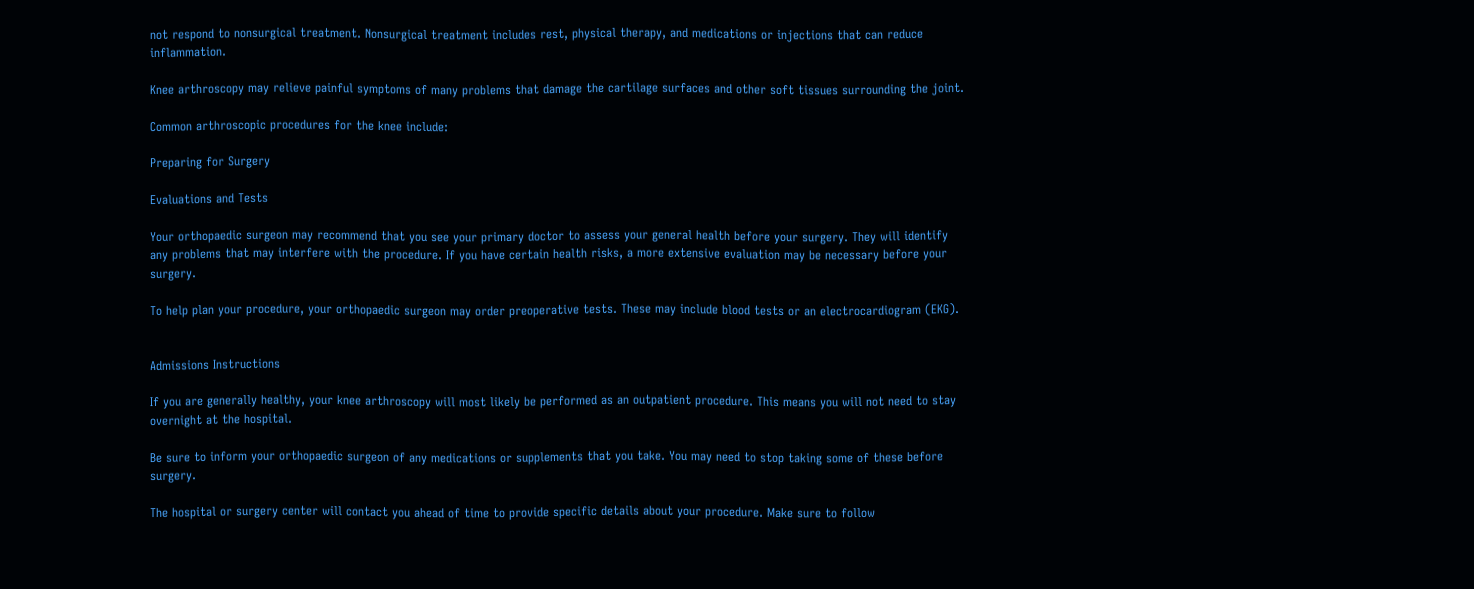not respond to nonsurgical treatment. Nonsurgical treatment includes rest, physical therapy, and medications or injections that can reduce inflammation.

Knee arthroscopy may relieve painful symptoms of many problems that damage the cartilage surfaces and other soft tissues surrounding the joint.

Common arthroscopic procedures for the knee include:

Preparing for Surgery

Evaluations and Tests

Your orthopaedic surgeon may recommend that you see your primary doctor to assess your general health before your surgery. They will identify any problems that may interfere with the procedure. If you have certain health risks, a more extensive evaluation may be necessary before your surgery.

To help plan your procedure, your orthopaedic surgeon may order preoperative tests. These may include blood tests or an electrocardiogram (EKG).


Admissions Instructions

If you are generally healthy, your knee arthroscopy will most likely be performed as an outpatient procedure. This means you will not need to stay overnight at the hospital.

Be sure to inform your orthopaedic surgeon of any medications or supplements that you take. You may need to stop taking some of these before surgery.

The hospital or surgery center will contact you ahead of time to provide specific details about your procedure. Make sure to follow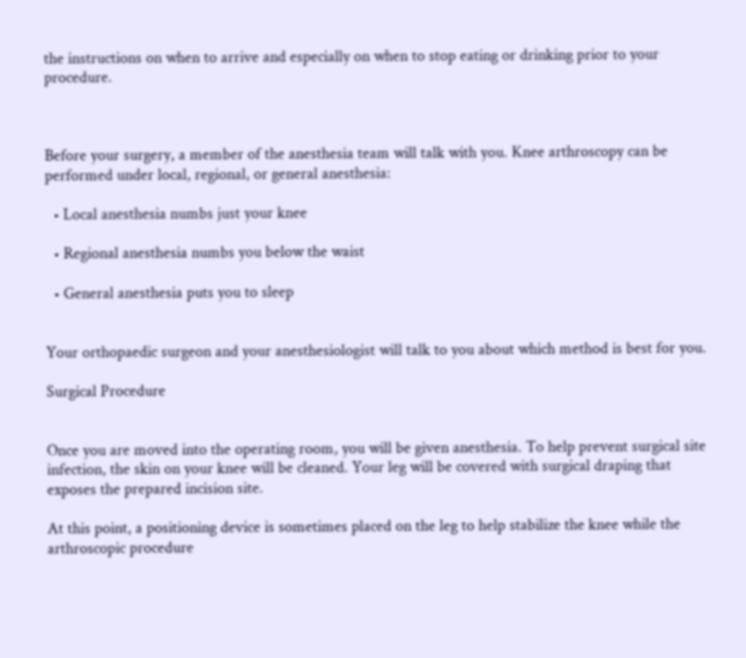the instructions on when to arrive and especially on when to stop eating or drinking prior to your procedure.



Before your surgery, a member of the anesthesia team will talk with you. Knee arthroscopy can be performed under local, regional, or general anesthesia:

  • Local anesthesia numbs just your knee

  • Regional anesthesia numbs you below the waist

  • General anesthesia puts you to sleep


Your orthopaedic surgeon and your anesthesiologist will talk to you about which method is best for you.

Surgical Procedure


Once you are moved into the operating room, you will be given anesthesia. To help prevent surgical site infection, the skin on your knee will be cleaned. Your leg will be covered with surgical draping that exposes the prepared incision site.

At this point, a positioning device is sometimes placed on the leg to help stabilize the knee while the arthroscopic procedure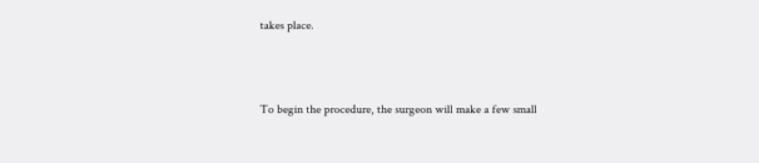takes place.



To begin the procedure, the surgeon will make a few small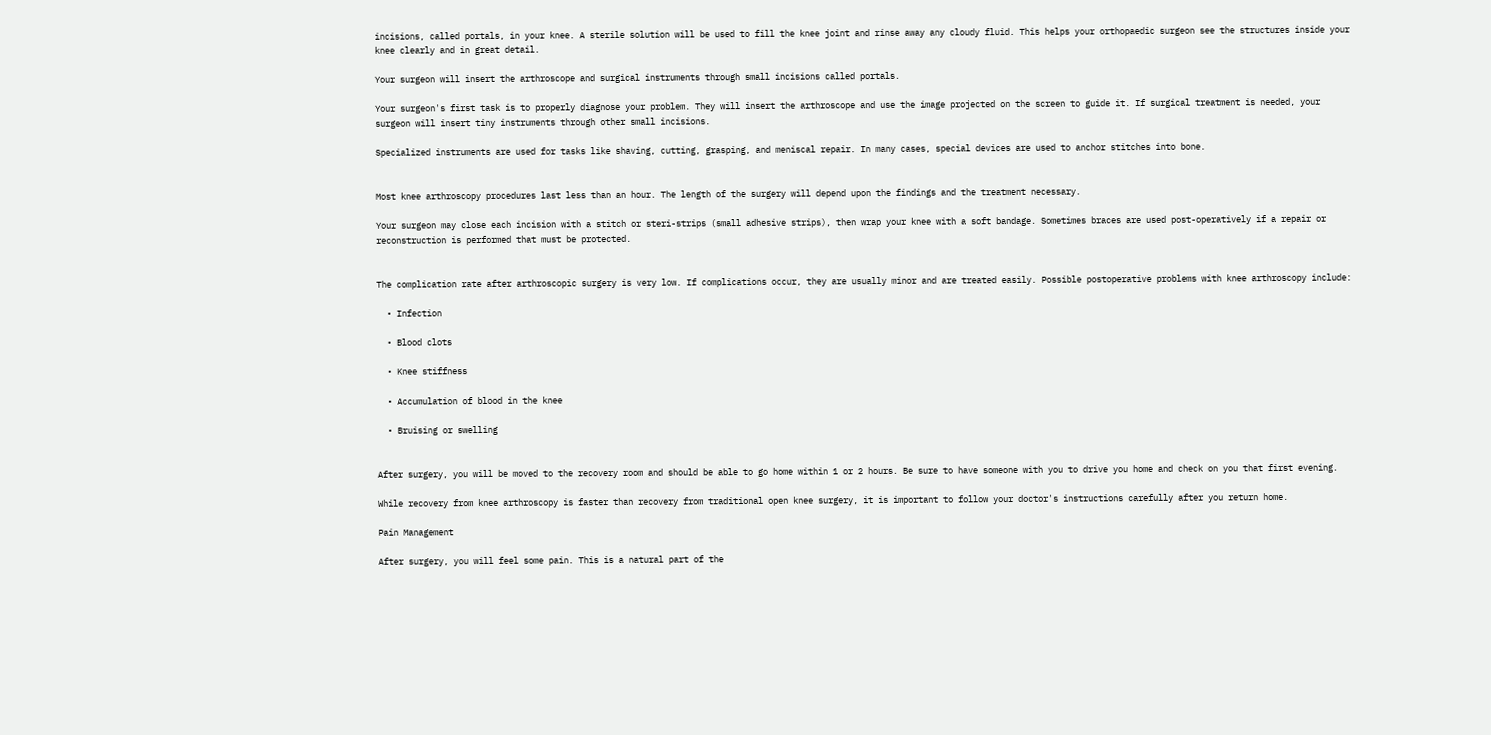incisions, called portals, in your knee. A sterile solution will be used to fill the knee joint and rinse away any cloudy fluid. This helps your orthopaedic surgeon see the structures inside your knee clearly and in great detail.

Your surgeon will insert the arthroscope and surgical instruments through small incisions called portals.

Your surgeon's first task is to properly diagnose your problem. They will insert the arthroscope and use the image projected on the screen to guide it. If surgical treatment is needed, your surgeon will insert tiny instruments through other small incisions.

Specialized instruments are used for tasks like shaving, cutting, grasping, and meniscal repair. In many cases, special devices are used to anchor stitches into bone.


Most knee arthroscopy procedures last less than an hour. The length of the surgery will depend upon the findings and the treatment necessary.

Your surgeon may close each incision with a stitch or steri-strips (small adhesive strips), then wrap your knee with a soft bandage. Sometimes braces are used post-operatively if a repair or reconstruction is performed that must be protected.


The complication rate after arthroscopic surgery is very low. If complications occur, they are usually minor and are treated easily. Possible postoperative problems with knee arthroscopy include:

  • Infection

  • Blood clots

  • Knee stiffness

  • Accumulation of blood in the knee

  • Bruising or swelling


After surgery, you will be moved to the recovery room and should be able to go home within 1 or 2 hours. Be sure to have someone with you to drive you home and check on you that first evening.

While recovery from knee arthroscopy is faster than recovery from traditional open knee surgery, it is important to follow your doctor's instructions carefully after you return home.

Pain Management

After surgery, you will feel some pain. This is a natural part of the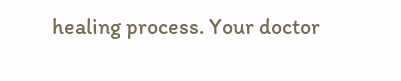healing process. Your doctor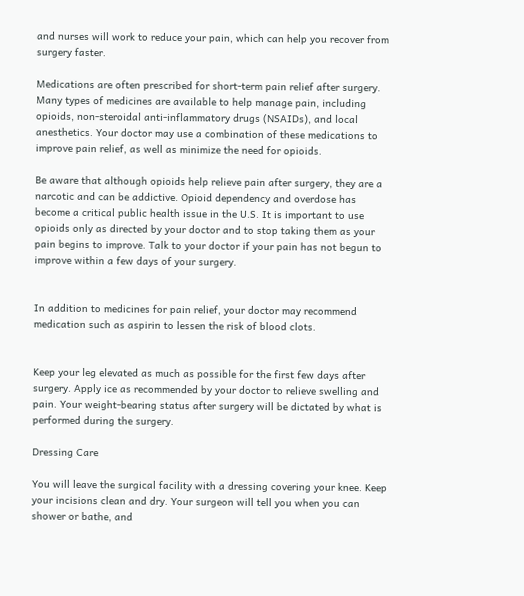and nurses will work to reduce your pain, which can help you recover from surgery faster.

Medications are often prescribed for short-term pain relief after surgery. Many types of medicines are available to help manage pain, including opioids, non-steroidal anti-inflammatory drugs (NSAIDs), and local anesthetics. Your doctor may use a combination of these medications to improve pain relief, as well as minimize the need for opioids.

Be aware that although opioids help relieve pain after surgery, they are a narcotic and can be addictive. Opioid dependency and overdose has become a critical public health issue in the U.S. It is important to use opioids only as directed by your doctor and to stop taking them as your pain begins to improve. Talk to your doctor if your pain has not begun to improve within a few days of your surgery.


In addition to medicines for pain relief, your doctor may recommend medication such as aspirin to lessen the risk of blood clots.


Keep your leg elevated as much as possible for the first few days after surgery. Apply ice as recommended by your doctor to relieve swelling and pain. Your weight-bearing status after surgery will be dictated by what is performed during the surgery.

Dressing Care

You will leave the surgical facility with a dressing covering your knee. Keep your incisions clean and dry. Your surgeon will tell you when you can shower or bathe, and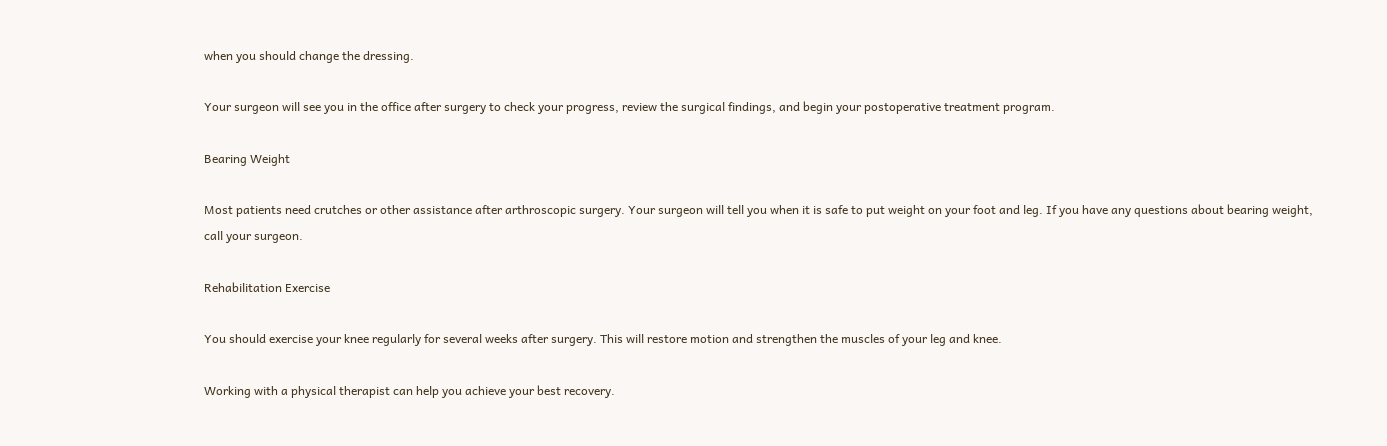when you should change the dressing.

Your surgeon will see you in the office after surgery to check your progress, review the surgical findings, and begin your postoperative treatment program.

Bearing Weight

Most patients need crutches or other assistance after arthroscopic surgery. Your surgeon will tell you when it is safe to put weight on your foot and leg. If you have any questions about bearing weight, call your surgeon.

Rehabilitation Exercise

You should exercise your knee regularly for several weeks after surgery. This will restore motion and strengthen the muscles of your leg and knee.

Working with a physical therapist can help you achieve your best recovery.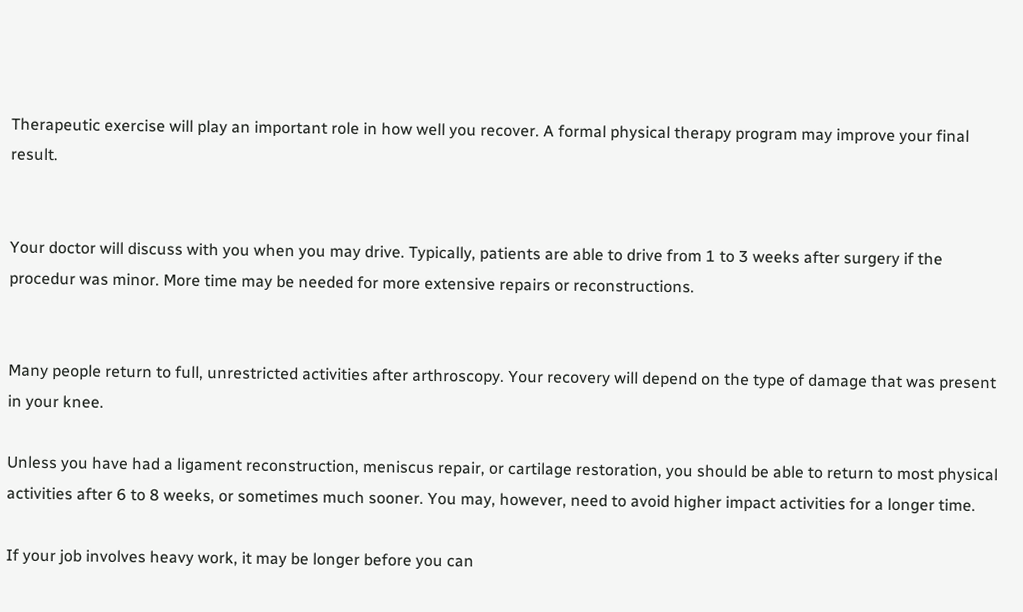Therapeutic exercise will play an important role in how well you recover. A formal physical therapy program may improve your final result.


Your doctor will discuss with you when you may drive. Typically, patients are able to drive from 1 to 3 weeks after surgery if the procedur was minor. More time may be needed for more extensive repairs or reconstructions.


Many people return to full, unrestricted activities after arthroscopy. Your recovery will depend on the type of damage that was present in your knee.

Unless you have had a ligament reconstruction, meniscus repair, or cartilage restoration, you should be able to return to most physical activities after 6 to 8 weeks, or sometimes much sooner. You may, however, need to avoid higher impact activities for a longer time.

If your job involves heavy work, it may be longer before you can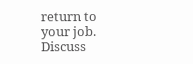return to your job. Discuss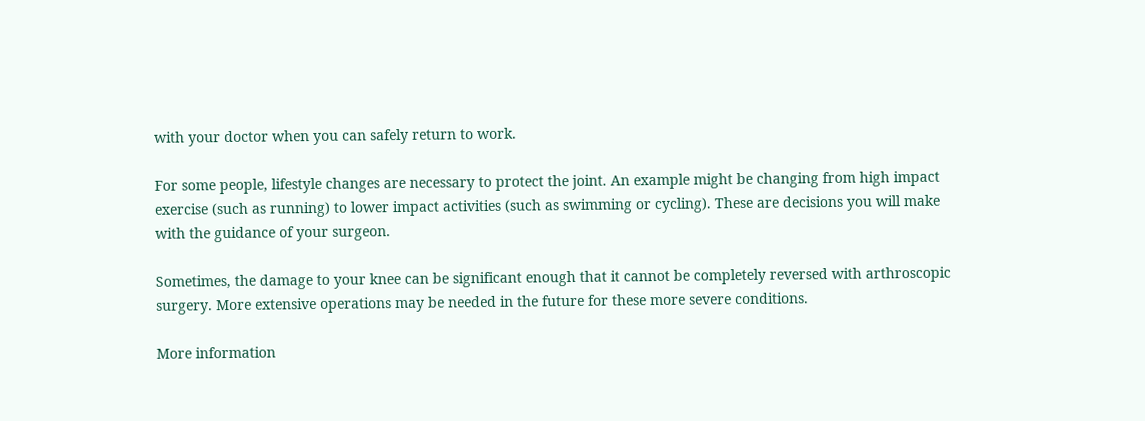with your doctor when you can safely return to work.

For some people, lifestyle changes are necessary to protect the joint. An example might be changing from high impact exercise (such as running) to lower impact activities (such as swimming or cycling). These are decisions you will make with the guidance of your surgeon.

Sometimes, the damage to your knee can be significant enough that it cannot be completely reversed with arthroscopic surgery. More extensive operations may be needed in the future for these more severe conditions.

More information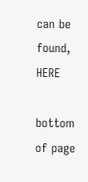can be found, HERE

bottom of page